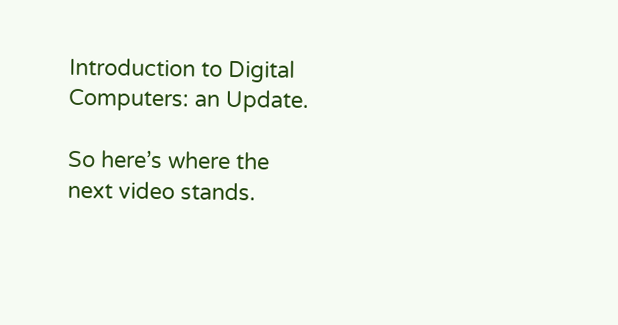Introduction to Digital Computers: an Update.

So here’s where the next video stands.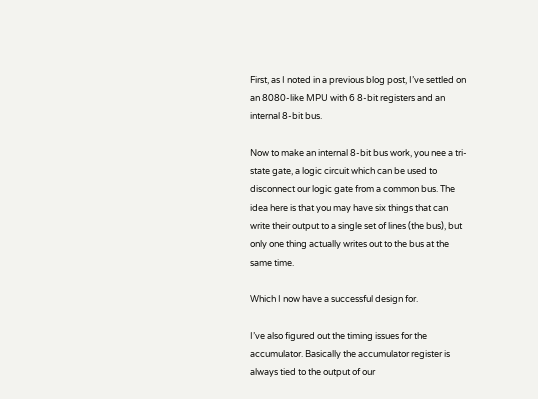First, as I noted in a previous blog post, I’ve settled on an 8080-like MPU with 6 8-bit registers and an internal 8-bit bus.

Now to make an internal 8-bit bus work, you nee a tri-state gate, a logic circuit which can be used to disconnect our logic gate from a common bus. The idea here is that you may have six things that can write their output to a single set of lines (the bus), but only one thing actually writes out to the bus at the same time.

Which I now have a successful design for.

I’ve also figured out the timing issues for the accumulator. Basically the accumulator register is always tied to the output of our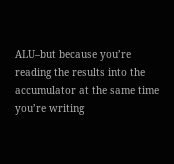ALU–but because you’re reading the results into the accumulator at the same time you’re writing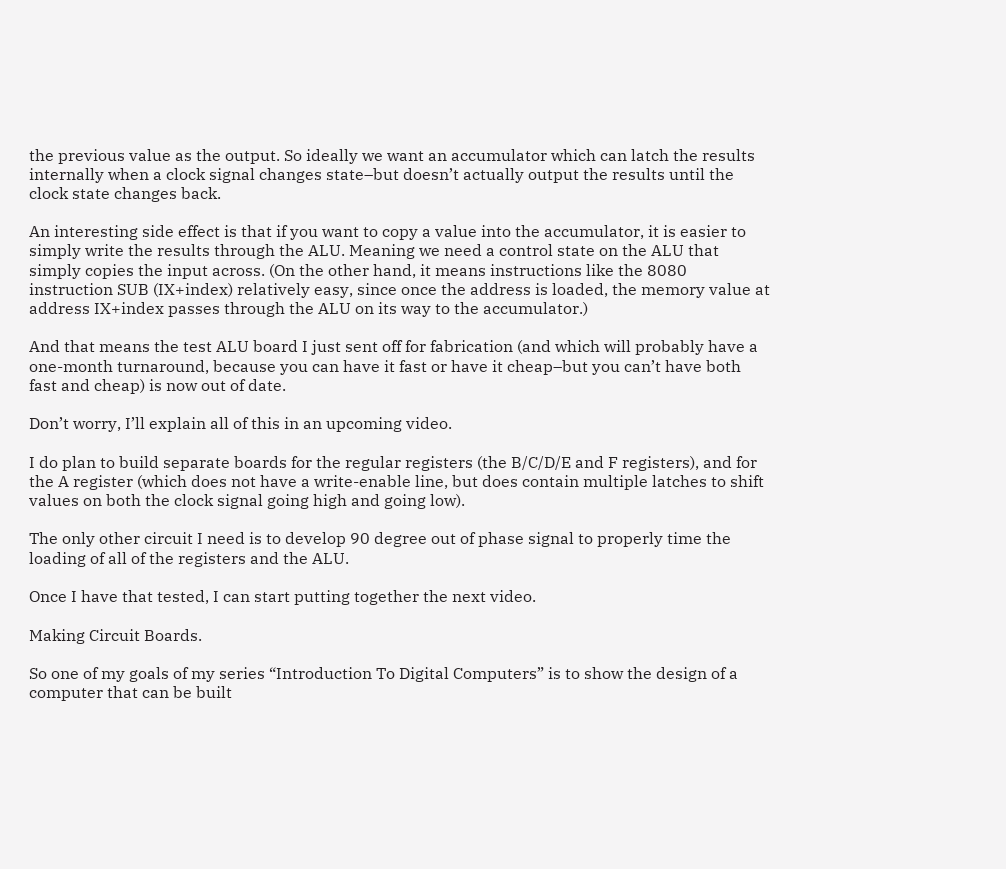the previous value as the output. So ideally we want an accumulator which can latch the results internally when a clock signal changes state–but doesn’t actually output the results until the clock state changes back.

An interesting side effect is that if you want to copy a value into the accumulator, it is easier to simply write the results through the ALU. Meaning we need a control state on the ALU that simply copies the input across. (On the other hand, it means instructions like the 8080 instruction SUB (IX+index) relatively easy, since once the address is loaded, the memory value at address IX+index passes through the ALU on its way to the accumulator.)

And that means the test ALU board I just sent off for fabrication (and which will probably have a one-month turnaround, because you can have it fast or have it cheap–but you can’t have both fast and cheap) is now out of date.

Don’t worry, I’ll explain all of this in an upcoming video.

I do plan to build separate boards for the regular registers (the B/C/D/E and F registers), and for the A register (which does not have a write-enable line, but does contain multiple latches to shift values on both the clock signal going high and going low).

The only other circuit I need is to develop 90 degree out of phase signal to properly time the loading of all of the registers and the ALU.

Once I have that tested, I can start putting together the next video.

Making Circuit Boards.

So one of my goals of my series “Introduction To Digital Computers” is to show the design of a computer that can be built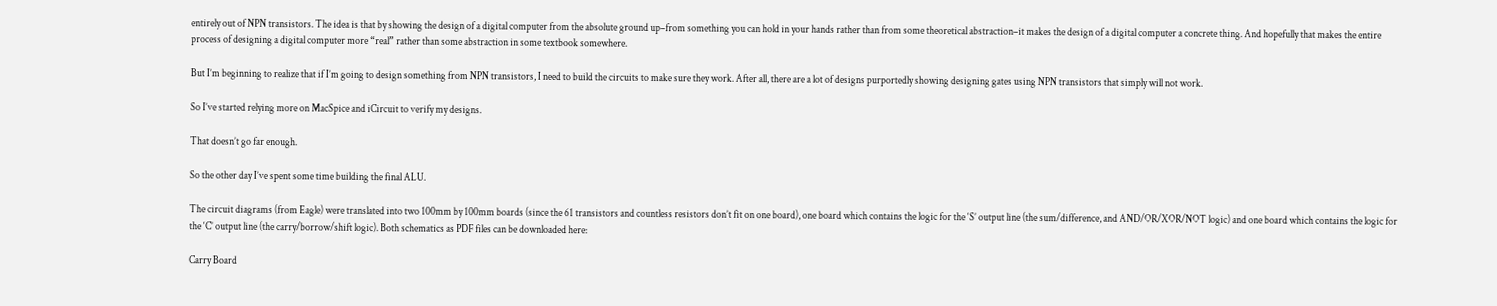entirely out of NPN transistors. The idea is that by showing the design of a digital computer from the absolute ground up–from something you can hold in your hands rather than from some theoretical abstraction–it makes the design of a digital computer a concrete thing. And hopefully that makes the entire process of designing a digital computer more “real” rather than some abstraction in some textbook somewhere.

But I’m beginning to realize that if I’m going to design something from NPN transistors, I need to build the circuits to make sure they work. After all, there are a lot of designs purportedly showing designing gates using NPN transistors that simply will not work.

So I’ve started relying more on MacSpice and iCircuit to verify my designs.

That doesn’t go far enough.

So the other day I’ve spent some time building the final ALU.

The circuit diagrams (from Eagle) were translated into two 100mm by 100mm boards (since the 61 transistors and countless resistors don’t fit on one board), one board which contains the logic for the ‘S’ output line (the sum/difference, and AND/OR/XOR/NOT logic) and one board which contains the logic for the ‘C’ output line (the carry/borrow/shift logic). Both schematics as PDF files can be downloaded here:

Carry Board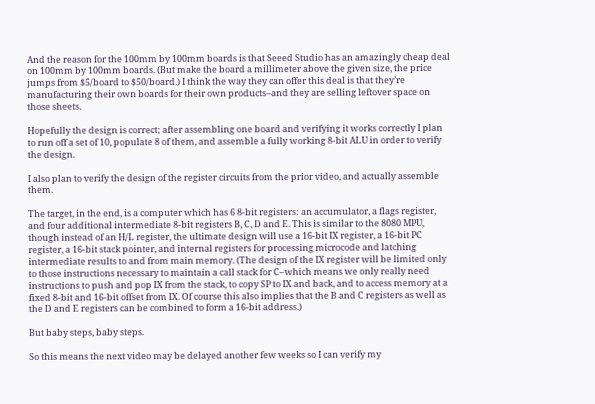And the reason for the 100mm by 100mm boards is that Seeed Studio has an amazingly cheap deal on 100mm by 100mm boards. (But make the board a millimeter above the given size, the price jumps from $5/board to $50/board.) I think the way they can offer this deal is that they’re manufacturing their own boards for their own products–and they are selling leftover space on those sheets.

Hopefully the design is correct; after assembling one board and verifying it works correctly I plan to run off a set of 10, populate 8 of them, and assemble a fully working 8-bit ALU in order to verify the design.

I also plan to verify the design of the register circuits from the prior video, and actually assemble them.

The target, in the end, is a computer which has 6 8-bit registers: an accumulator, a flags register, and four additional intermediate 8-bit registers B, C, D and E. This is similar to the 8080 MPU, though instead of an H/L register, the ultimate design will use a 16-bit IX register, a 16-bit PC register, a 16-bit stack pointer, and internal registers for processing microcode and latching intermediate results to and from main memory. (The design of the IX register will be limited only to those instructions necessary to maintain a call stack for C–which means we only really need instructions to push and pop IX from the stack, to copy SP to IX and back, and to access memory at a fixed 8-bit and 16-bit offset from IX. Of course this also implies that the B and C registers as well as the D and E registers can be combined to form a 16-bit address.)

But baby steps, baby steps.

So this means the next video may be delayed another few weeks so I can verify my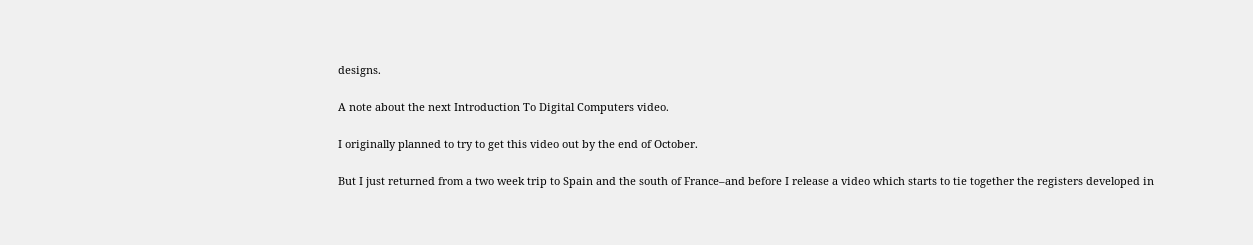designs.

A note about the next Introduction To Digital Computers video.

I originally planned to try to get this video out by the end of October.

But I just returned from a two week trip to Spain and the south of France–and before I release a video which starts to tie together the registers developed in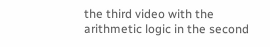the third video with the arithmetic logic in the second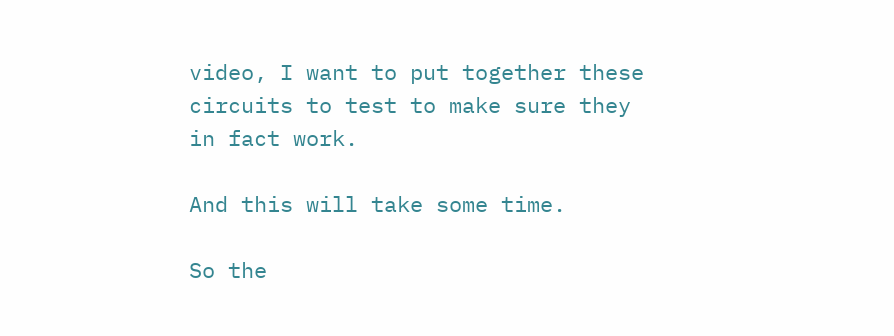video, I want to put together these circuits to test to make sure they in fact work.

And this will take some time.

So the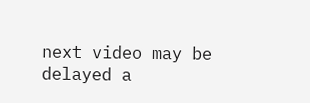next video may be delayed a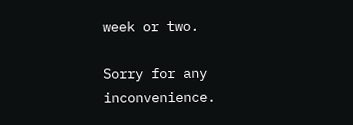week or two.

Sorry for any inconvenience.